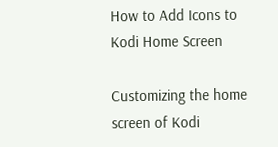How to Add Icons to Kodi Home Screen

Customizing the home screen of Kodi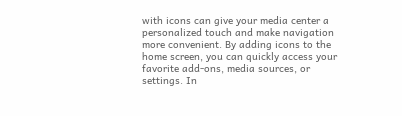with icons can give your media center a personalized touch and make navigation more convenient. By adding icons to the home screen, you can quickly access your favorite add-ons, media sources, or settings. In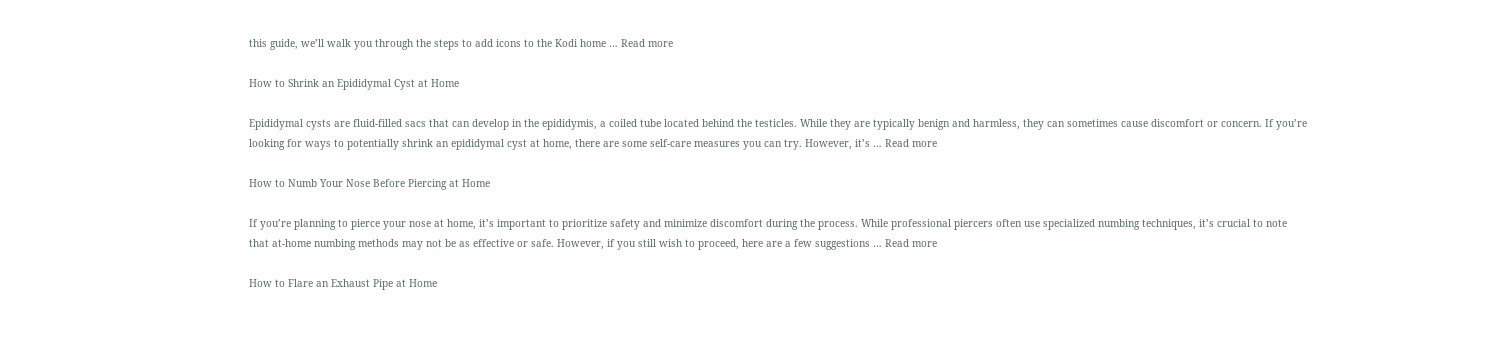this guide, we’ll walk you through the steps to add icons to the Kodi home … Read more

How to Shrink an Epididymal Cyst at Home

Epididymal cysts are fluid-filled sacs that can develop in the epididymis, a coiled tube located behind the testicles. While they are typically benign and harmless, they can sometimes cause discomfort or concern. If you’re looking for ways to potentially shrink an epididymal cyst at home, there are some self-care measures you can try. However, it’s … Read more

How to Numb Your Nose Before Piercing at Home

If you’re planning to pierce your nose at home, it’s important to prioritize safety and minimize discomfort during the process. While professional piercers often use specialized numbing techniques, it’s crucial to note that at-home numbing methods may not be as effective or safe. However, if you still wish to proceed, here are a few suggestions … Read more

How to Flare an Exhaust Pipe at Home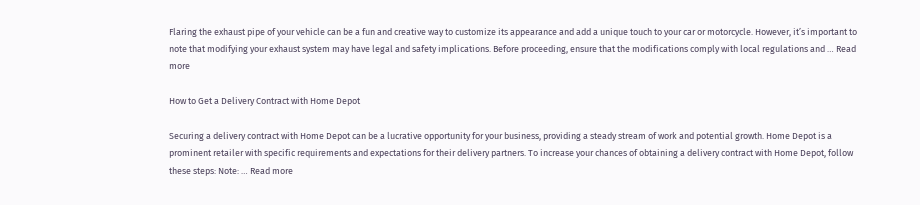Flaring the exhaust pipe of your vehicle can be a fun and creative way to customize its appearance and add a unique touch to your car or motorcycle. However, it’s important to note that modifying your exhaust system may have legal and safety implications. Before proceeding, ensure that the modifications comply with local regulations and … Read more

How to Get a Delivery Contract with Home Depot

Securing a delivery contract with Home Depot can be a lucrative opportunity for your business, providing a steady stream of work and potential growth. Home Depot is a prominent retailer with specific requirements and expectations for their delivery partners. To increase your chances of obtaining a delivery contract with Home Depot, follow these steps: Note: … Read more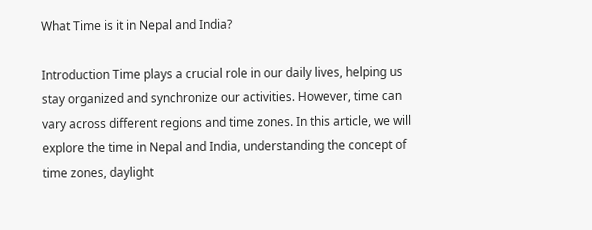What Time is it in Nepal and India?

Introduction Time plays a crucial role in our daily lives, helping us stay organized and synchronize our activities. However, time can vary across different regions and time zones. In this article, we will explore the time in Nepal and India, understanding the concept of time zones, daylight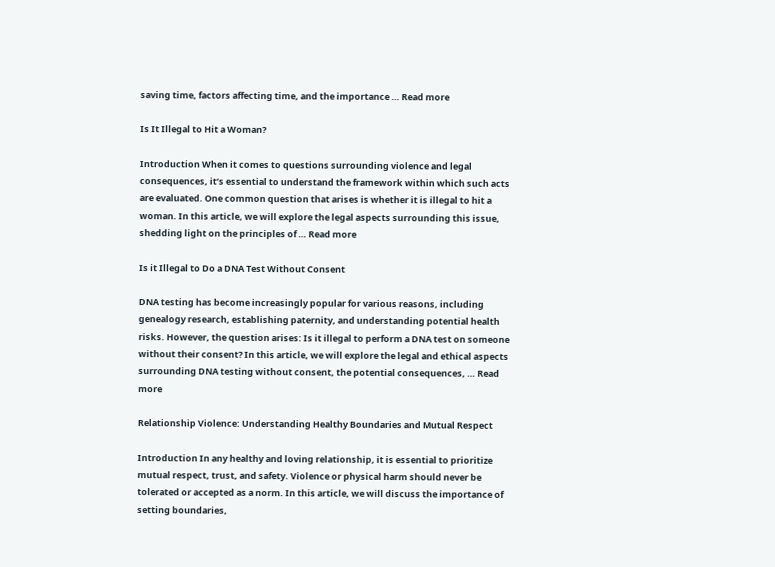saving time, factors affecting time, and the importance … Read more

Is It Illegal to Hit a Woman?

Introduction When it comes to questions surrounding violence and legal consequences, it’s essential to understand the framework within which such acts are evaluated. One common question that arises is whether it is illegal to hit a woman. In this article, we will explore the legal aspects surrounding this issue, shedding light on the principles of … Read more

Is it Illegal to Do a DNA Test Without Consent

DNA testing has become increasingly popular for various reasons, including genealogy research, establishing paternity, and understanding potential health risks. However, the question arises: Is it illegal to perform a DNA test on someone without their consent? In this article, we will explore the legal and ethical aspects surrounding DNA testing without consent, the potential consequences, … Read more

Relationship Violence: Understanding Healthy Boundaries and Mutual Respect

Introduction In any healthy and loving relationship, it is essential to prioritize mutual respect, trust, and safety. Violence or physical harm should never be tolerated or accepted as a norm. In this article, we will discuss the importance of setting boundaries,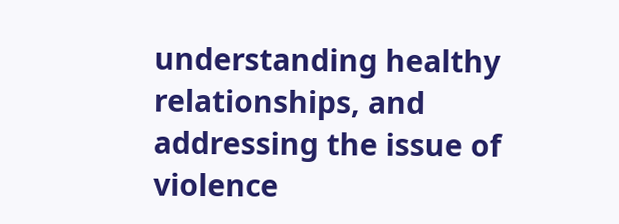understanding healthy relationships, and addressing the issue of violence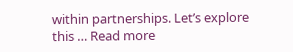within partnerships. Let’s explore this … Read more